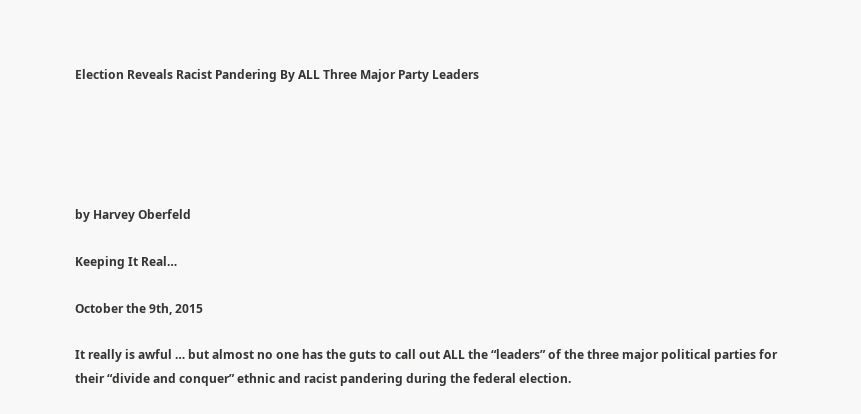Election Reveals Racist Pandering By ALL Three Major Party Leaders





by Harvey Oberfeld

Keeping It Real…

October the 9th, 2015

It really is awful … but almost no one has the guts to call out ALL the “leaders” of the three major political parties for their “divide and conquer” ethnic and racist pandering during the federal election.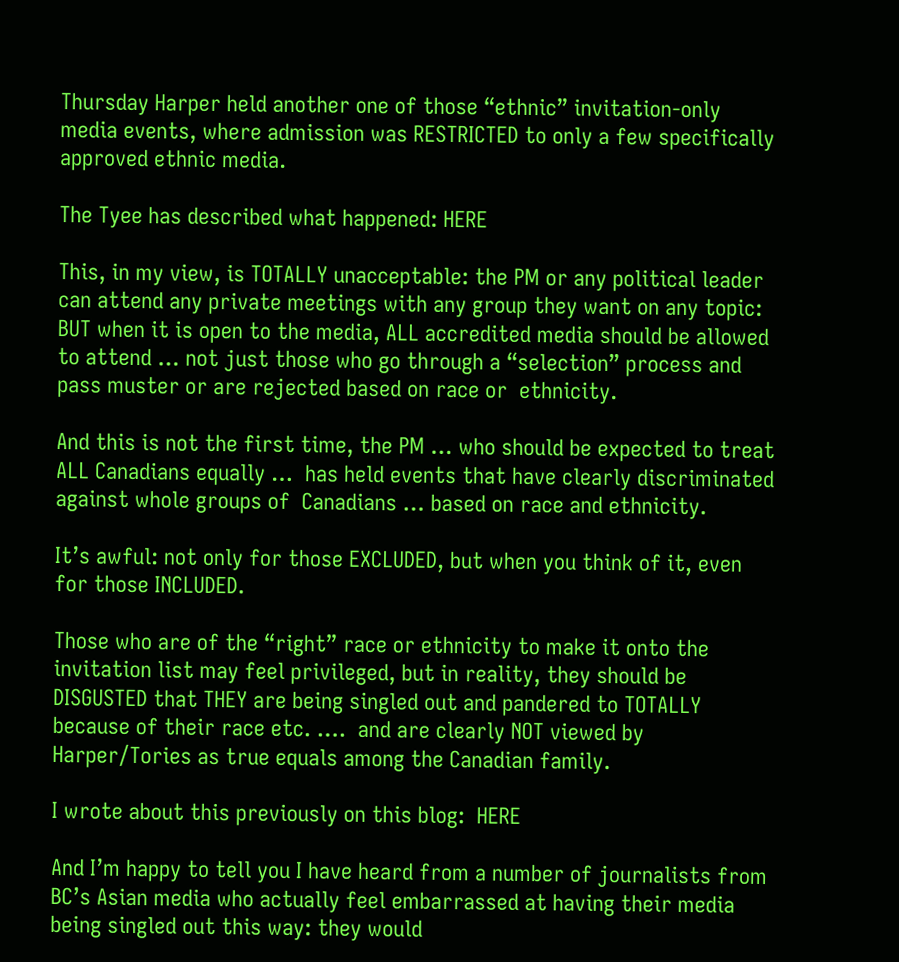Thursday Harper held another one of those “ethnic” invitation-only  media events, where admission was RESTRICTED to only a few specifically approved ethnic media.

The Tyee has described what happened: HERE

This, in my view, is TOTALLY unacceptable: the PM or any political leader can attend any private meetings with any group they want on any topic: BUT when it is open to the media, ALL accredited media should be allowed to attend … not just those who go through a “selection” process and pass muster or are rejected based on race or  ethnicity.

And this is not the first time, the PM … who should be expected to treat ALL Canadians equally …  has held events that have clearly discriminated against whole groups of  Canadians … based on race and ethnicity.

It’s awful: not only for those EXCLUDED, but when you think of it, even for those INCLUDED.

Those who are of the “right” race or ethnicity to make it onto the invitation list may feel privileged, but in reality, they should be DISGUSTED that THEY are being singled out and pandered to TOTALLY because of their race etc. ….  and are clearly NOT viewed by Harper/Tories as true equals among the Canadian family.

I wrote about this previously on this blog:  HERE

And I’m happy to tell you I have heard from a number of journalists from BC’s Asian media who actually feel embarrassed at having their media being singled out this way: they would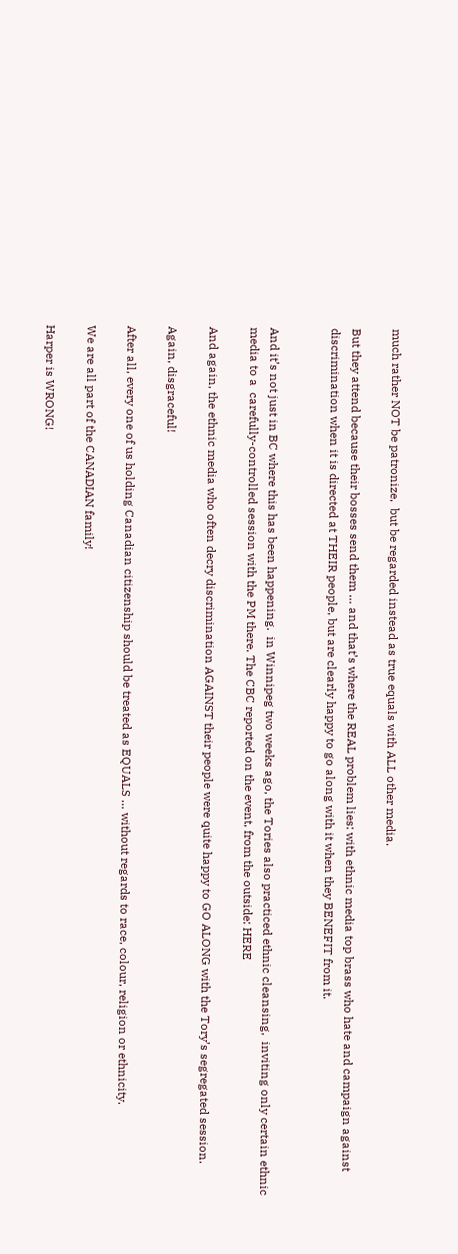much rather NOT be patronize,  but be regarded instead as true equals with ALL other media.

But they attend because their bosses send them … and that’s where the REAL problem lies: with ethnic media top brass who hate and campaign against  discrimination when it is directed at THEIR people, but are clearly happy to go along with it when they BENEFIT from it.


And it’s not just in BC where this has been happening.  in Winnipeg two weeks ago, the Tories also practiced ethnic cleansing,  inviting only certain ethnic media to a  carefully-controlled session with the PM there. The CBC reported on the event, from the outside: HERE

And again, the ethnic media who often decry discrimination AGAINST their people were quite happy to GO ALONG with the Tory’s segregated session.

Again, disgraceful!

After all, every one of us holding Canadian citizenship should be treated as EQUALS … without regards to race, colour, religion or ethnicity.

We are all part of the CANADIAN family!

Harper is WRONG!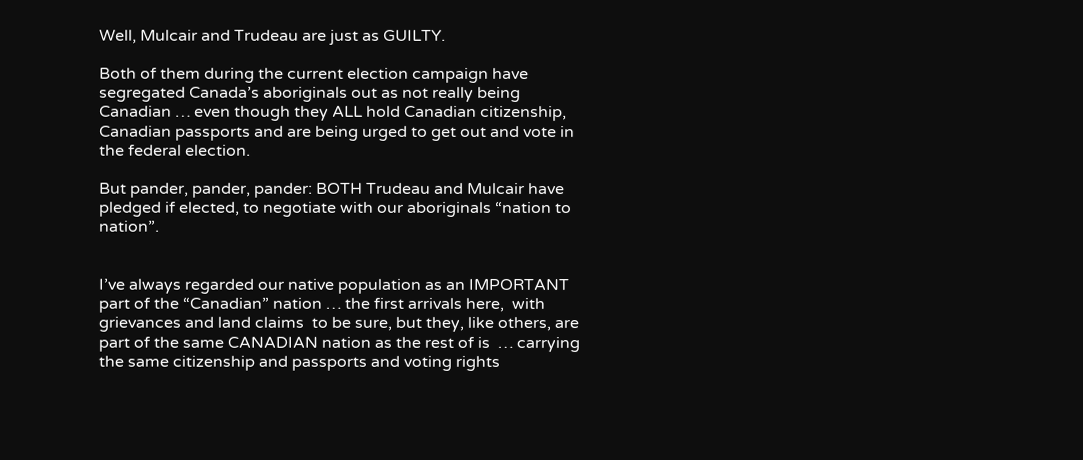Well, Mulcair and Trudeau are just as GUILTY.

Both of them during the current election campaign have segregated Canada’s aboriginals out as not really being Canadian … even though they ALL hold Canadian citizenship, Canadian passports and are being urged to get out and vote in the federal election.

But pander, pander, pander: BOTH Trudeau and Mulcair have pledged if elected, to negotiate with our aboriginals “nation to nation”.


I’ve always regarded our native population as an IMPORTANT part of the “Canadian” nation … the first arrivals here,  with grievances and land claims  to be sure, but they, like others, are  part of the same CANADIAN nation as the rest of is  … carrying the same citizenship and passports and voting rights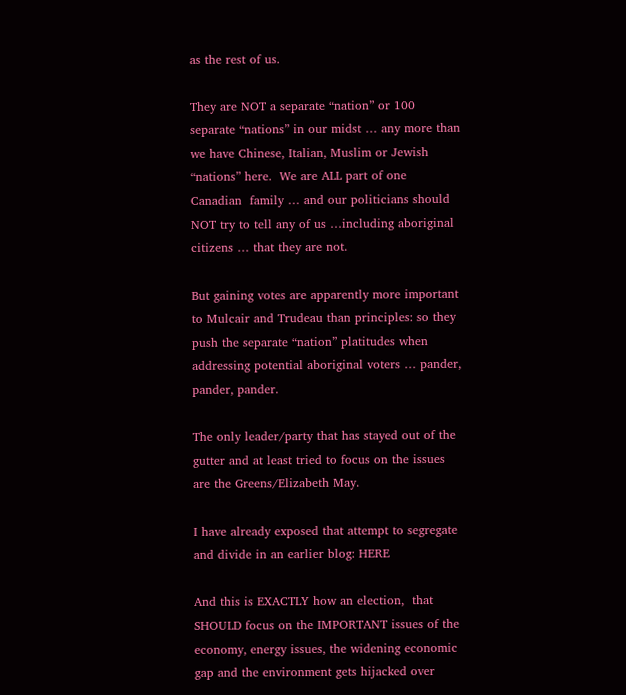as the rest of us.

They are NOT a separate “nation” or 100 separate “nations” in our midst … any more than we have Chinese, Italian, Muslim or Jewish “nations” here.  We are ALL part of one Canadian  family … and our politicians should NOT try to tell any of us …including aboriginal citizens … that they are not.

But gaining votes are apparently more important to Mulcair and Trudeau than principles: so they push the separate “nation” platitudes when addressing potential aboriginal voters … pander, pander, pander.

The only leader/party that has stayed out of the gutter and at least tried to focus on the issues are the Greens/Elizabeth May.

I have already exposed that attempt to segregate and divide in an earlier blog: HERE

And this is EXACTLY how an election,  that SHOULD focus on the IMPORTANT issues of the economy, energy issues, the widening economic gap and the environment gets hijacked over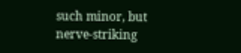such minor, but nerve-striking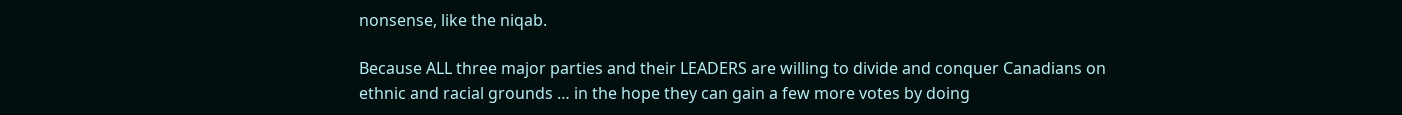nonsense, like the niqab.

Because ALL three major parties and their LEADERS are willing to divide and conquer Canadians on ethnic and racial grounds … in the hope they can gain a few more votes by doing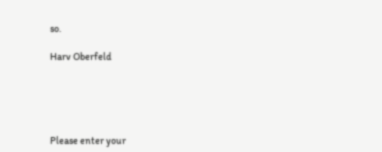so.

Harv Oberfeld





Please enter your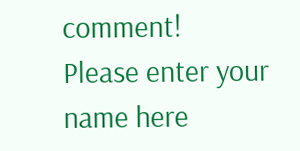comment!
Please enter your name here